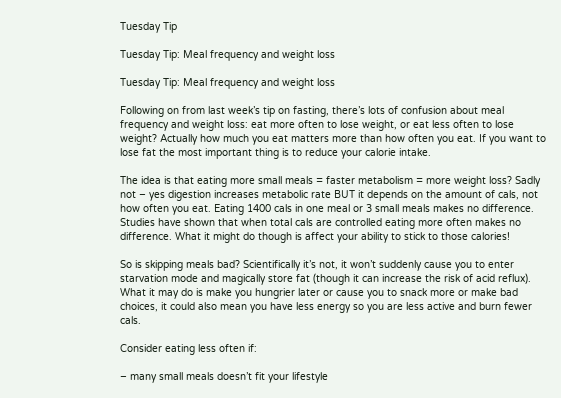Tuesday Tip

Tuesday Tip: Meal frequency and weight loss

Tuesday Tip: Meal frequency and weight loss

Following on from last week’s tip on fasting, there’s lots of confusion about meal frequency and weight loss: eat more often to lose weight, or eat less often to lose weight? Actually how much you eat matters more than how often you eat. If you want to lose fat the most important thing is to reduce your calorie intake.

The idea is that eating more small meals = faster metabolism = more weight loss? Sadly not – yes digestion increases metabolic rate BUT it depends on the amount of cals, not how often you eat. Eating 1400 cals in one meal or 3 small meals makes no difference. Studies have shown that when total cals are controlled eating more often makes no difference. What it might do though is affect your ability to stick to those calories!

So is skipping meals bad? Scientifically it’s not, it won’t suddenly cause you to enter starvation mode and magically store fat (though it can increase the risk of acid reflux). What it may do is make you hungrier later or cause you to snack more or make bad choices, it could also mean you have less energy so you are less active and burn fewer cals.

Consider eating less often if:

– many small meals doesn’t fit your lifestyle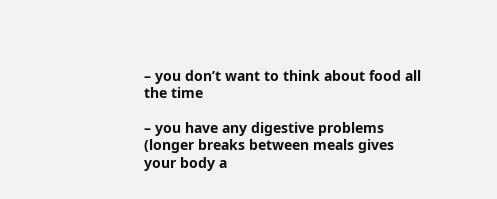– you don’t want to think about food all the time

– you have any digestive problems (longer breaks between meals gives your body a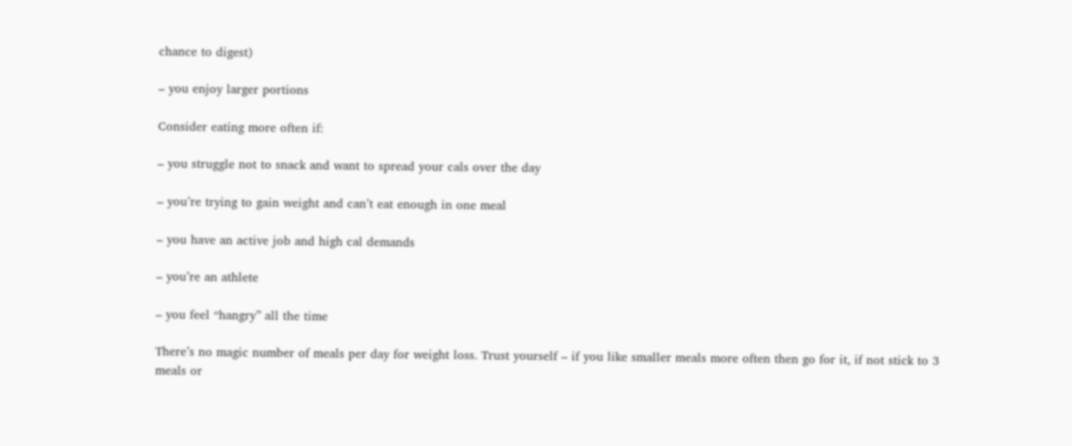chance to digest)

– you enjoy larger portions

Consider eating more often if:

– you struggle not to snack and want to spread your cals over the day

– you’re trying to gain weight and can’t eat enough in one meal

– you have an active job and high cal demands

– you’re an athlete

– you feel “hangry” all the time

There’s no magic number of meals per day for weight loss. Trust yourself – if you like smaller meals more often then go for it, if not stick to 3 meals or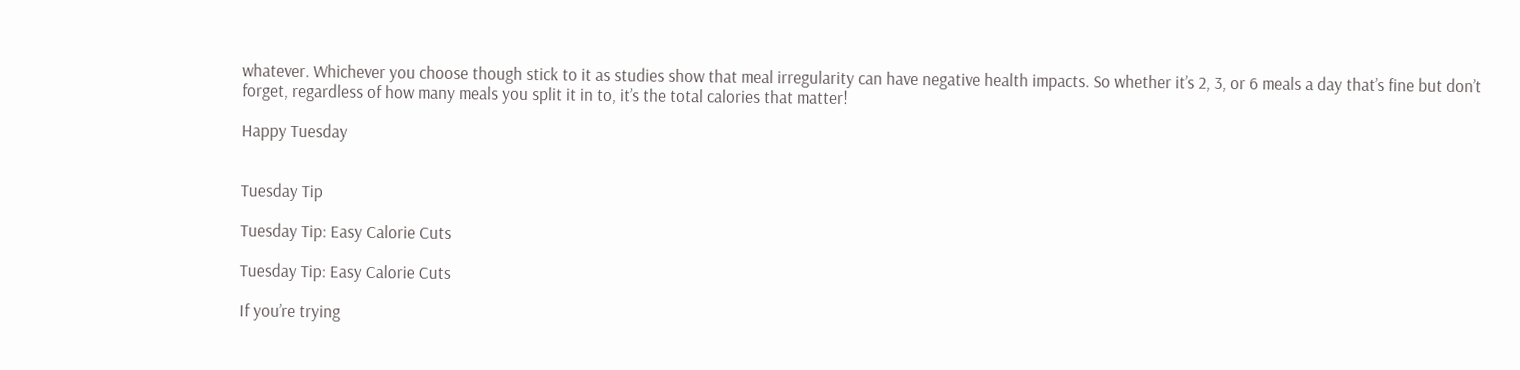whatever. Whichever you choose though stick to it as studies show that meal irregularity can have negative health impacts. So whether it’s 2, 3, or 6 meals a day that’s fine but don’t forget, regardless of how many meals you split it in to, it’s the total calories that matter!

Happy Tuesday


Tuesday Tip

Tuesday Tip: Easy Calorie Cuts

Tuesday Tip: Easy Calorie Cuts

If you’re trying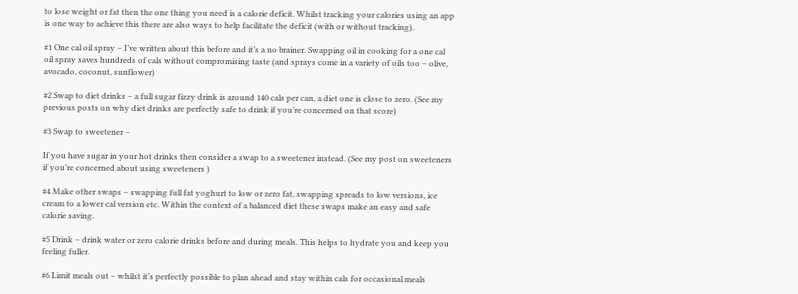to lose weight or fat then the one thing you need is a calorie deficit. Whilst tracking your calories using an app is one way to achieve this there are also ways to help facilitate the deficit (with or without tracking).

#1 One cal oil spray – I’ve written about this before and it’s a no brainer. Swapping oil in cooking for a one cal oil spray saves hundreds of cals without compromising taste (and sprays come in a variety of oils too – olive, avocado, coconut, sunflower)

#2 Swap to diet drinks – a full sugar fizzy drink is around 140 cals per can, a diet one is close to zero. (See my previous posts on why diet drinks are perfectly safe to drink if you’re concerned on that score)

#3 Swap to sweetener –

If you have sugar in your hot drinks then consider a swap to a sweetener instead. (See my post on sweeteners if you’re concerned about using sweeteners )

#4 Make other swaps – swapping full fat yoghurt to low or zero fat, swapping spreads to low versions, ice cream to a lower cal version etc. Within the context of a balanced diet these swaps make an easy and safe calorie saving.

#5 Drink – drink water or zero calorie drinks before and during meals. This helps to hydrate you and keep you feeling fuller.

#6 Limit meals out – whilst it’s perfectly possible to plan ahead and stay within cals for occasional meals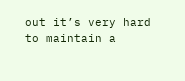out it’s very hard to maintain a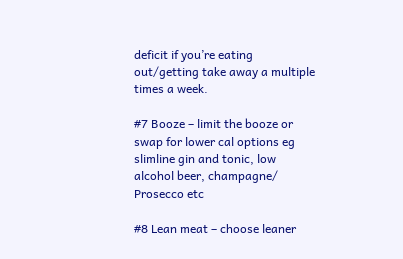deficit if you’re eating out/getting take away a multiple times a week.

#7 Booze – limit the booze or swap for lower cal options eg slimline gin and tonic, low alcohol beer, champagne/ Prosecco etc

#8 Lean meat – choose leaner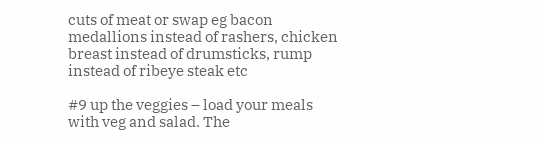cuts of meat or swap eg bacon medallions instead of rashers, chicken breast instead of drumsticks, rump instead of ribeye steak etc

#9 up the veggies – load your meals with veg and salad. The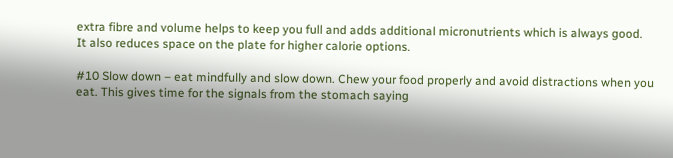extra fibre and volume helps to keep you full and adds additional micronutrients which is always good. It also reduces space on the plate for higher calorie options.

#10 Slow down – eat mindfully and slow down. Chew your food properly and avoid distractions when you eat. This gives time for the signals from the stomach saying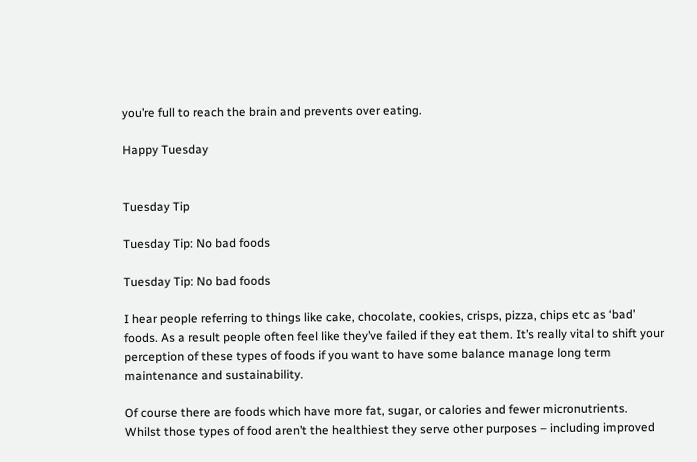you’re full to reach the brain and prevents over eating.

Happy Tuesday


Tuesday Tip

Tuesday Tip: No bad foods

Tuesday Tip: No bad foods

I hear people referring to things like cake, chocolate, cookies, crisps, pizza, chips etc as ‘bad’ foods. As a result people often feel like they’ve failed if they eat them. It’s really vital to shift your perception of these types of foods if you want to have some balance manage long term maintenance and sustainability.

Of course there are foods which have more fat, sugar, or calories and fewer micronutrients. Whilst those types of food aren’t the healthiest they serve other purposes – including improved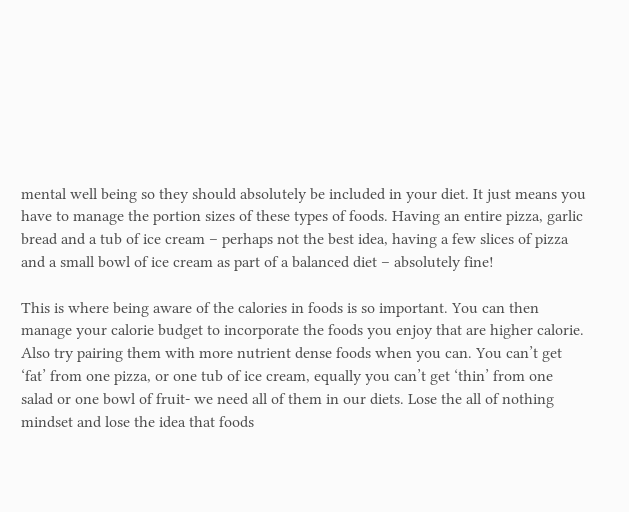mental well being so they should absolutely be included in your diet. It just means you have to manage the portion sizes of these types of foods. Having an entire pizza, garlic bread and a tub of ice cream – perhaps not the best idea, having a few slices of pizza and a small bowl of ice cream as part of a balanced diet – absolutely fine!

This is where being aware of the calories in foods is so important. You can then manage your calorie budget to incorporate the foods you enjoy that are higher calorie. Also try pairing them with more nutrient dense foods when you can. You can’t get ‘fat’ from one pizza, or one tub of ice cream, equally you can’t get ‘thin’ from one salad or one bowl of fruit- we need all of them in our diets. Lose the all of nothing mindset and lose the idea that foods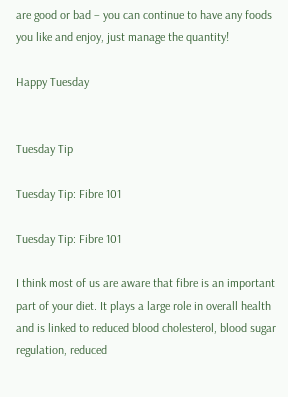are good or bad – you can continue to have any foods you like and enjoy, just manage the quantity!

Happy Tuesday


Tuesday Tip

Tuesday Tip: Fibre 101

Tuesday Tip: Fibre 101

I think most of us are aware that fibre is an important part of your diet. It plays a large role in overall health and is linked to reduced blood cholesterol, blood sugar regulation, reduced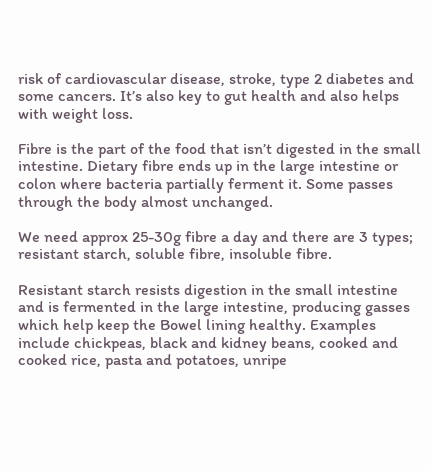risk of cardiovascular disease, stroke, type 2 diabetes and some cancers. It’s also key to gut health and also helps with weight loss.

Fibre is the part of the food that isn’t digested in the small intestine. Dietary fibre ends up in the large intestine or colon where bacteria partially ferment it. Some passes through the body almost unchanged.

We need approx 25-30g fibre a day and there are 3 types; resistant starch, soluble fibre, insoluble fibre.

Resistant starch resists digestion in the small intestine and is fermented in the large intestine, producing gasses which help keep the Bowel lining healthy. Examples include chickpeas, black and kidney beans, cooked and cooked rice, pasta and potatoes, unripe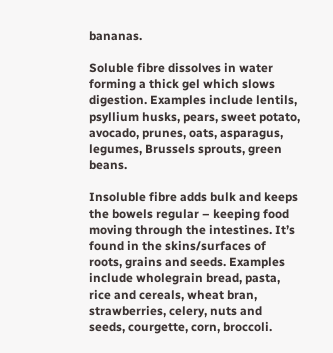bananas.

Soluble fibre dissolves in water forming a thick gel which slows digestion. Examples include lentils, psyllium husks, pears, sweet potato, avocado, prunes, oats, asparagus, legumes, Brussels sprouts, green beans.

Insoluble fibre adds bulk and keeps the bowels regular – keeping food moving through the intestines. It’s found in the skins/surfaces of roots, grains and seeds. Examples include wholegrain bread, pasta, rice and cereals, wheat bran, strawberries, celery, nuts and seeds, courgette, corn, broccoli.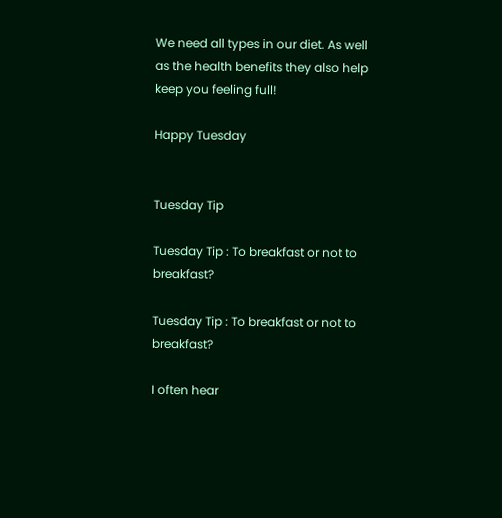We need all types in our diet. As well as the health benefits they also help keep you feeling full!

Happy Tuesday


Tuesday Tip

Tuesday Tip : To breakfast or not to breakfast?

Tuesday Tip : To breakfast or not to breakfast?

I often hear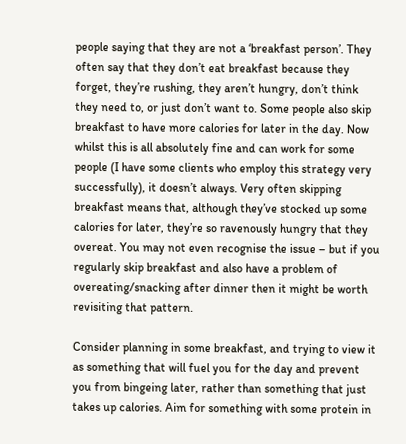people saying that they are not a ‘breakfast person’. They often say that they don’t eat breakfast because they forget, they’re rushing, they aren’t hungry, don’t think they need to, or just don’t want to. Some people also skip breakfast to have more calories for later in the day. Now whilst this is all absolutely fine and can work for some people (I have some clients who employ this strategy very successfully), it doesn’t always. Very often skipping breakfast means that, although they’ve stocked up some calories for later, they’re so ravenously hungry that they overeat. You may not even recognise the issue – but if you regularly skip breakfast and also have a problem of overeating/snacking after dinner then it might be worth revisiting that pattern.

Consider planning in some breakfast, and trying to view it as something that will fuel you for the day and prevent you from bingeing later, rather than something that just takes up calories. Aim for something with some protein in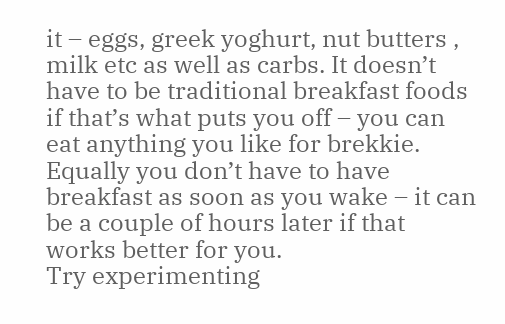it – eggs, greek yoghurt, nut butters , milk etc as well as carbs. It doesn’t have to be traditional breakfast foods if that’s what puts you off – you can eat anything you like for brekkie. Equally you don’t have to have breakfast as soon as you wake – it can be a couple of hours later if that works better for you.
Try experimenting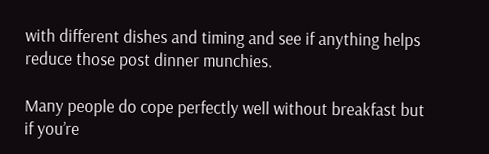with different dishes and timing and see if anything helps reduce those post dinner munchies.

Many people do cope perfectly well without breakfast but if you’re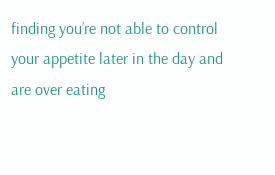finding you’re not able to control your appetite later in the day and are over eating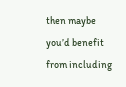then maybe you’d benefit from including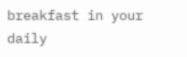breakfast in your daily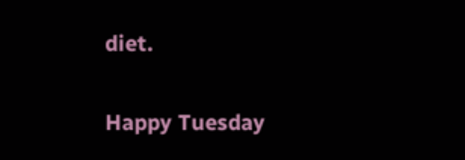diet.

Happy Tuesday